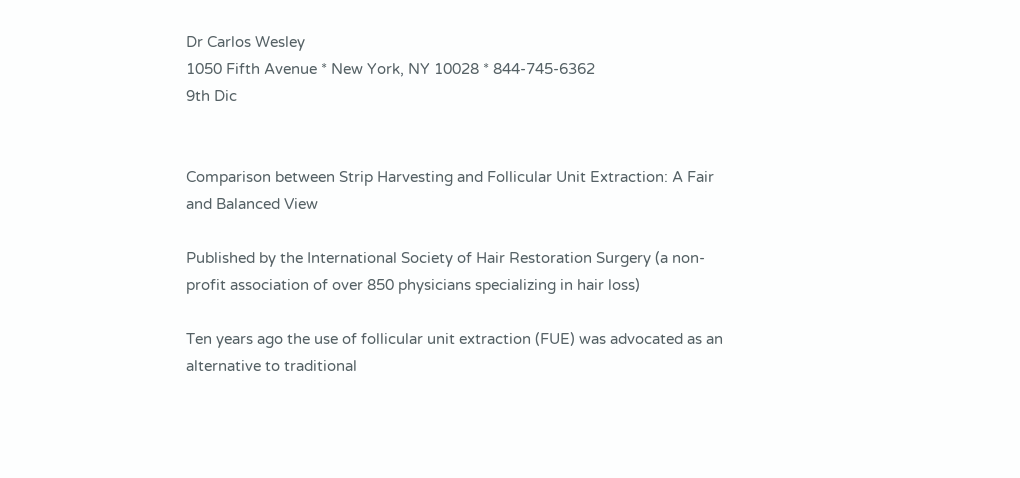Dr Carlos Wesley
1050 Fifth Avenue * New York, NY 10028 * 844-745-6362
9th Dic


Comparison between Strip Harvesting and Follicular Unit Extraction: A Fair and Balanced View

Published by the International Society of Hair Restoration Surgery (a non-profit association of over 850 physicians specializing in hair loss)

Ten years ago the use of follicular unit extraction (FUE) was advocated as an alternative to traditional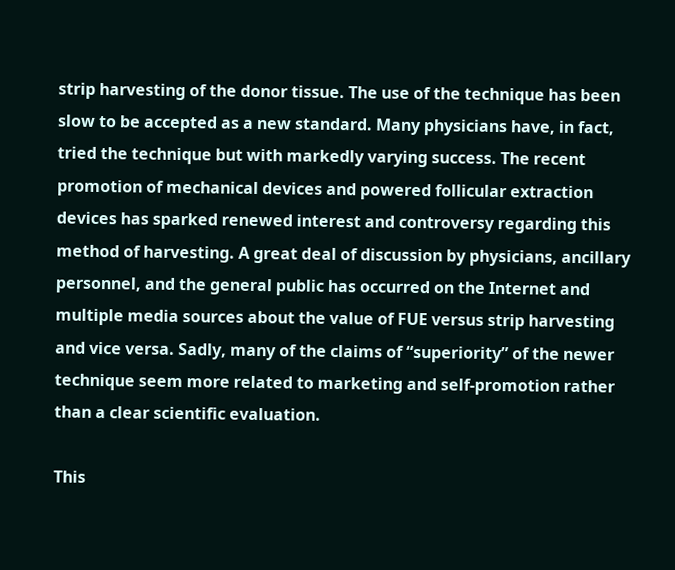strip harvesting of the donor tissue. The use of the technique has been slow to be accepted as a new standard. Many physicians have, in fact, tried the technique but with markedly varying success. The recent promotion of mechanical devices and powered follicular extraction devices has sparked renewed interest and controversy regarding this method of harvesting. A great deal of discussion by physicians, ancillary personnel, and the general public has occurred on the Internet and multiple media sources about the value of FUE versus strip harvesting and vice versa. Sadly, many of the claims of “superiority” of the newer technique seem more related to marketing and self-promotion rather than a clear scientific evaluation.

This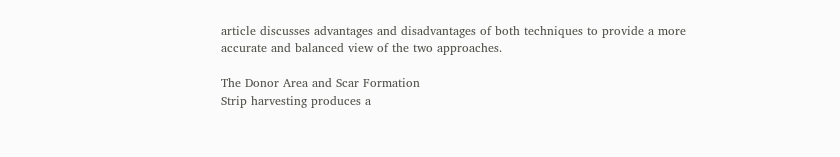article discusses advantages and disadvantages of both techniques to provide a more accurate and balanced view of the two approaches.

The Donor Area and Scar Formation
Strip harvesting produces a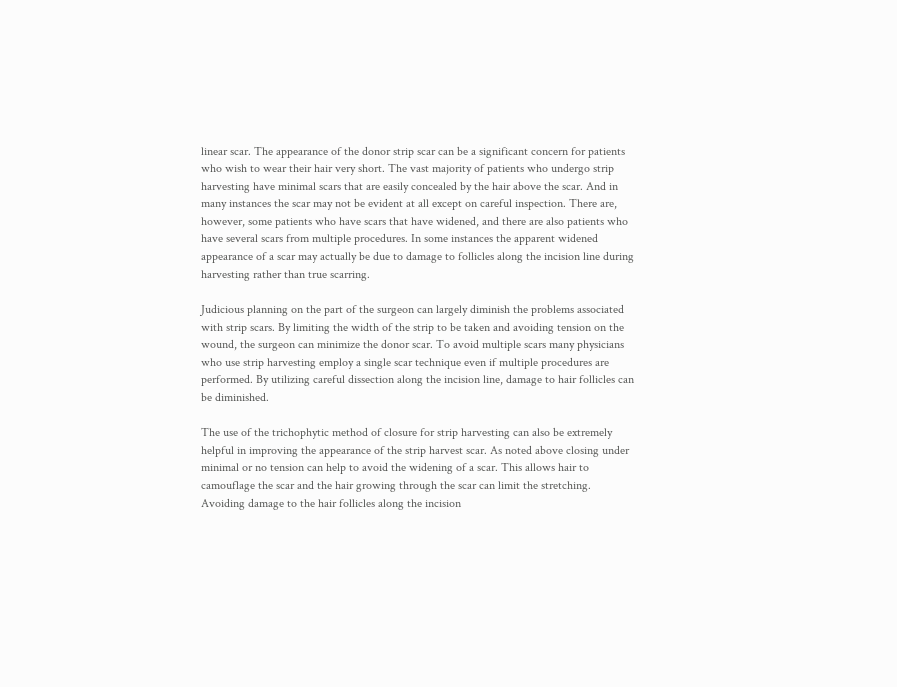linear scar. The appearance of the donor strip scar can be a significant concern for patients who wish to wear their hair very short. The vast majority of patients who undergo strip harvesting have minimal scars that are easily concealed by the hair above the scar. And in many instances the scar may not be evident at all except on careful inspection. There are, however, some patients who have scars that have widened, and there are also patients who have several scars from multiple procedures. In some instances the apparent widened appearance of a scar may actually be due to damage to follicles along the incision line during harvesting rather than true scarring.

Judicious planning on the part of the surgeon can largely diminish the problems associated with strip scars. By limiting the width of the strip to be taken and avoiding tension on the wound, the surgeon can minimize the donor scar. To avoid multiple scars many physicians who use strip harvesting employ a single scar technique even if multiple procedures are performed. By utilizing careful dissection along the incision line, damage to hair follicles can be diminished.

The use of the trichophytic method of closure for strip harvesting can also be extremely helpful in improving the appearance of the strip harvest scar. As noted above closing under minimal or no tension can help to avoid the widening of a scar. This allows hair to camouflage the scar and the hair growing through the scar can limit the stretching. Avoiding damage to the hair follicles along the incision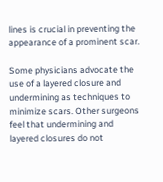lines is crucial in preventing the appearance of a prominent scar.

Some physicians advocate the use of a layered closure and undermining as techniques to minimize scars. Other surgeons feel that undermining and layered closures do not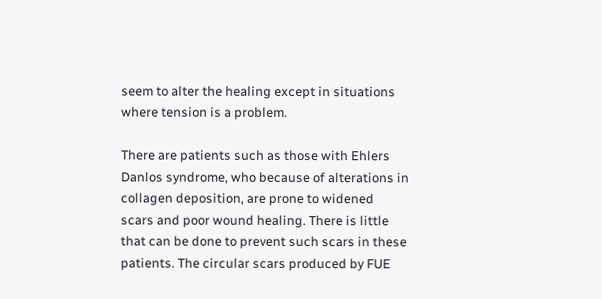seem to alter the healing except in situations where tension is a problem.

There are patients such as those with Ehlers Danlos syndrome, who because of alterations in collagen deposition, are prone to widened scars and poor wound healing. There is little that can be done to prevent such scars in these patients. The circular scars produced by FUE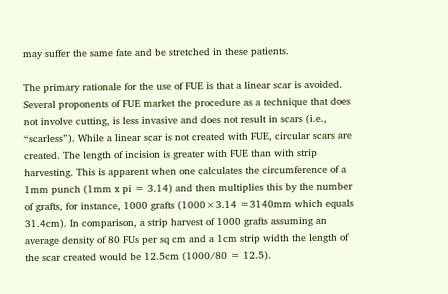may suffer the same fate and be stretched in these patients.

The primary rationale for the use of FUE is that a linear scar is avoided. Several proponents of FUE market the procedure as a technique that does not involve cutting, is less invasive and does not result in scars (i.e., “scarless”). While a linear scar is not created with FUE, circular scars are created. The length of incision is greater with FUE than with strip harvesting. This is apparent when one calculates the circumference of a 1mm punch (1mm x pi = 3.14) and then multiplies this by the number of grafts, for instance, 1000 grafts (1000×3.14 =3140mm which equals 31.4cm). In comparison, a strip harvest of 1000 grafts assuming an average density of 80 FUs per sq cm and a 1cm strip width the length of the scar created would be 12.5cm (1000/80 = 12.5).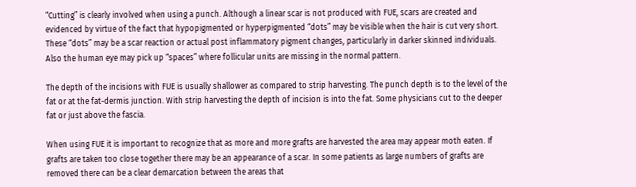“Cutting” is clearly involved when using a punch. Although a linear scar is not produced with FUE, scars are created and evidenced by virtue of the fact that hypopigmented or hyperpigmented “dots” may be visible when the hair is cut very short. These “dots” may be a scar reaction or actual post inflammatory pigment changes, particularly in darker skinned individuals. Also the human eye may pick up “spaces” where follicular units are missing in the normal pattern.

The depth of the incisions with FUE is usually shallower as compared to strip harvesting. The punch depth is to the level of the fat or at the fat-dermis junction. With strip harvesting the depth of incision is into the fat. Some physicians cut to the deeper fat or just above the fascia.

When using FUE it is important to recognize that as more and more grafts are harvested the area may appear moth eaten. If grafts are taken too close together there may be an appearance of a scar. In some patients as large numbers of grafts are removed there can be a clear demarcation between the areas that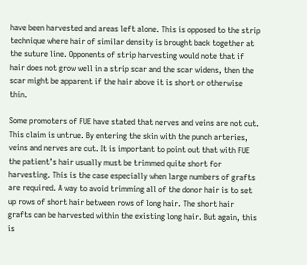have been harvested and areas left alone. This is opposed to the strip technique where hair of similar density is brought back together at the suture line. Opponents of strip harvesting would note that if hair does not grow well in a strip scar and the scar widens, then the scar might be apparent if the hair above it is short or otherwise thin.

Some promoters of FUE have stated that nerves and veins are not cut. This claim is untrue. By entering the skin with the punch arteries, veins and nerves are cut. It is important to point out that with FUE the patient’s hair usually must be trimmed quite short for harvesting. This is the case especially when large numbers of grafts are required. A way to avoid trimming all of the donor hair is to set up rows of short hair between rows of long hair. The short hair grafts can be harvested within the existing long hair. But again, this is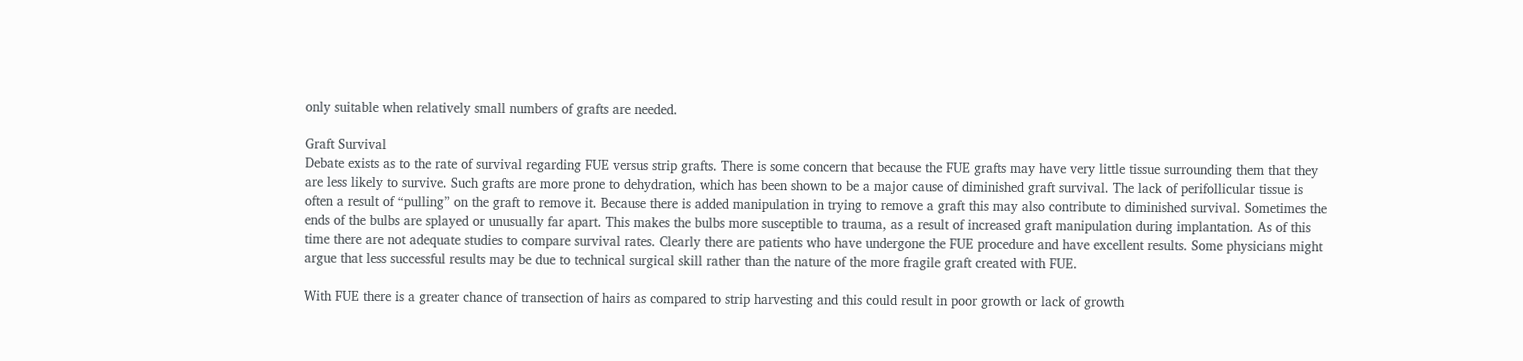only suitable when relatively small numbers of grafts are needed.

Graft Survival
Debate exists as to the rate of survival regarding FUE versus strip grafts. There is some concern that because the FUE grafts may have very little tissue surrounding them that they are less likely to survive. Such grafts are more prone to dehydration, which has been shown to be a major cause of diminished graft survival. The lack of perifollicular tissue is often a result of “pulling” on the graft to remove it. Because there is added manipulation in trying to remove a graft this may also contribute to diminished survival. Sometimes the ends of the bulbs are splayed or unusually far apart. This makes the bulbs more susceptible to trauma, as a result of increased graft manipulation during implantation. As of this time there are not adequate studies to compare survival rates. Clearly there are patients who have undergone the FUE procedure and have excellent results. Some physicians might argue that less successful results may be due to technical surgical skill rather than the nature of the more fragile graft created with FUE.

With FUE there is a greater chance of transection of hairs as compared to strip harvesting and this could result in poor growth or lack of growth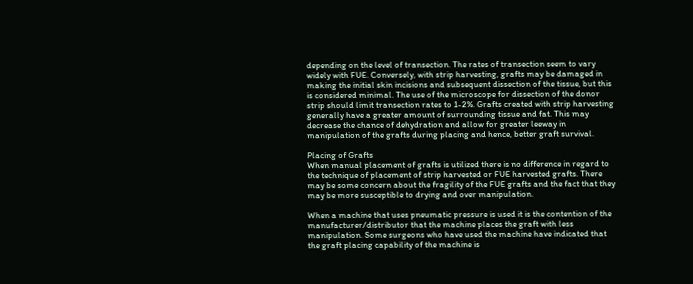depending on the level of transection. The rates of transection seem to vary widely with FUE. Conversely, with strip harvesting, grafts may be damaged in making the initial skin incisions and subsequent dissection of the tissue, but this is considered minimal. The use of the microscope for dissection of the donor strip should limit transection rates to 1-2%. Grafts created with strip harvesting generally have a greater amount of surrounding tissue and fat. This may decrease the chance of dehydration and allow for greater leeway in manipulation of the grafts during placing and hence, better graft survival.

Placing of Grafts
When manual placement of grafts is utilized there is no difference in regard to the technique of placement of strip harvested or FUE harvested grafts. There may be some concern about the fragility of the FUE grafts and the fact that they may be more susceptible to drying and over manipulation.

When a machine that uses pneumatic pressure is used it is the contention of the manufacturer/distributor that the machine places the graft with less manipulation. Some surgeons who have used the machine have indicated that the graft placing capability of the machine is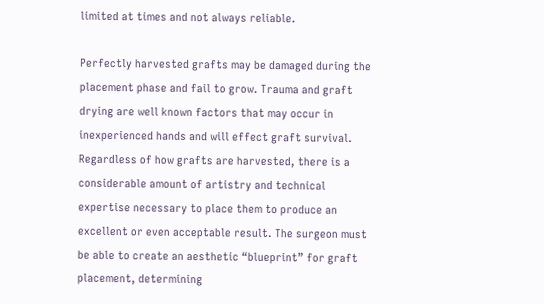limited at times and not always reliable.

Perfectly harvested grafts may be damaged during the placement phase and fail to grow. Trauma and graft drying are well known factors that may occur in inexperienced hands and will effect graft survival. Regardless of how grafts are harvested, there is a considerable amount of artistry and technical expertise necessary to place them to produce an excellent or even acceptable result. The surgeon must be able to create an aesthetic “blueprint” for graft placement, determining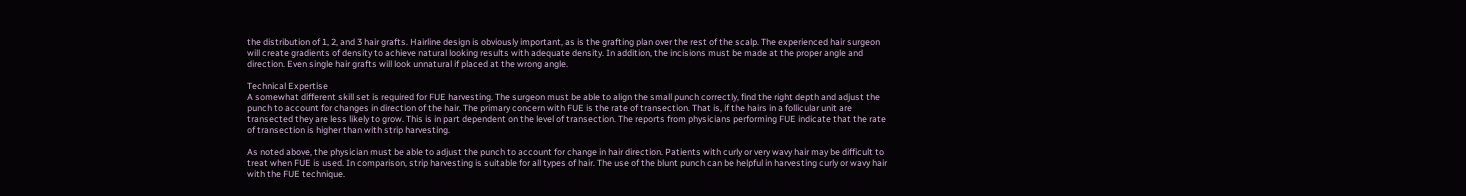the distribution of 1, 2, and 3 hair grafts. Hairline design is obviously important, as is the grafting plan over the rest of the scalp. The experienced hair surgeon will create gradients of density to achieve natural looking results with adequate density. In addition, the incisions must be made at the proper angle and direction. Even single hair grafts will look unnatural if placed at the wrong angle.

Technical Expertise
A somewhat different skill set is required for FUE harvesting. The surgeon must be able to align the small punch correctly, find the right depth and adjust the punch to account for changes in direction of the hair. The primary concern with FUE is the rate of transection. That is, if the hairs in a follicular unit are transected they are less likely to grow. This is in part dependent on the level of transection. The reports from physicians performing FUE indicate that the rate of transection is higher than with strip harvesting.

As noted above, the physician must be able to adjust the punch to account for change in hair direction. Patients with curly or very wavy hair may be difficult to treat when FUE is used. In comparison, strip harvesting is suitable for all types of hair. The use of the blunt punch can be helpful in harvesting curly or wavy hair with the FUE technique.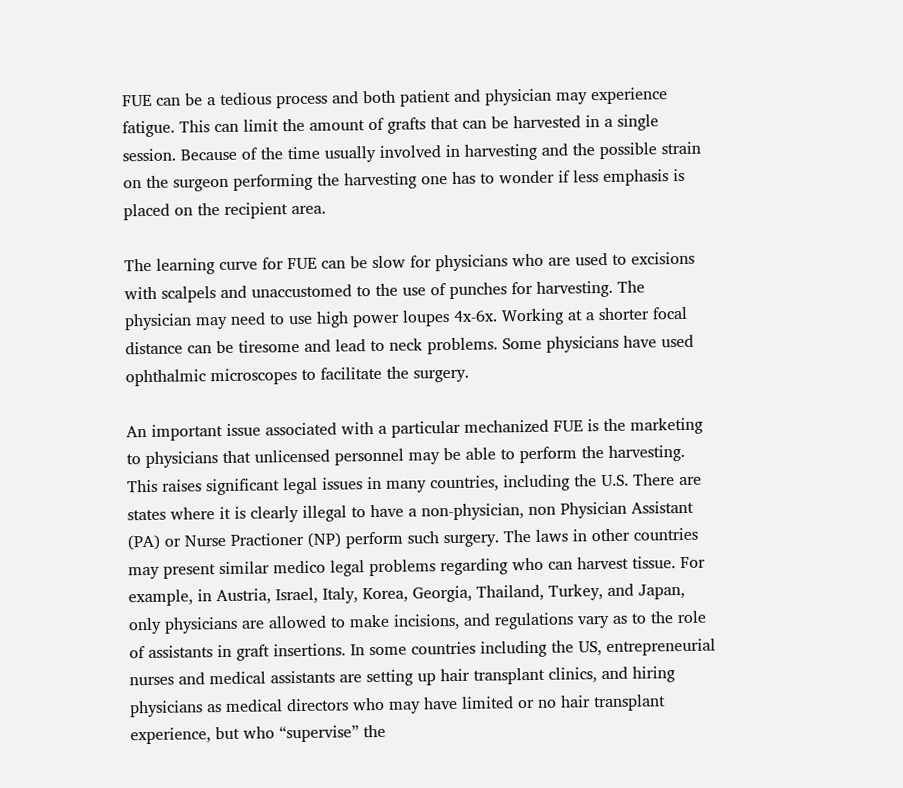FUE can be a tedious process and both patient and physician may experience fatigue. This can limit the amount of grafts that can be harvested in a single session. Because of the time usually involved in harvesting and the possible strain on the surgeon performing the harvesting one has to wonder if less emphasis is placed on the recipient area.

The learning curve for FUE can be slow for physicians who are used to excisions with scalpels and unaccustomed to the use of punches for harvesting. The physician may need to use high power loupes 4x-6x. Working at a shorter focal distance can be tiresome and lead to neck problems. Some physicians have used ophthalmic microscopes to facilitate the surgery.

An important issue associated with a particular mechanized FUE is the marketing to physicians that unlicensed personnel may be able to perform the harvesting. This raises significant legal issues in many countries, including the U.S. There are states where it is clearly illegal to have a non-physician, non Physician Assistant (PA) or Nurse Practioner (NP) perform such surgery. The laws in other countries may present similar medico legal problems regarding who can harvest tissue. For example, in Austria, Israel, Italy, Korea, Georgia, Thailand, Turkey, and Japan, only physicians are allowed to make incisions, and regulations vary as to the role of assistants in graft insertions. In some countries including the US, entrepreneurial nurses and medical assistants are setting up hair transplant clinics, and hiring physicians as medical directors who may have limited or no hair transplant experience, but who “supervise” the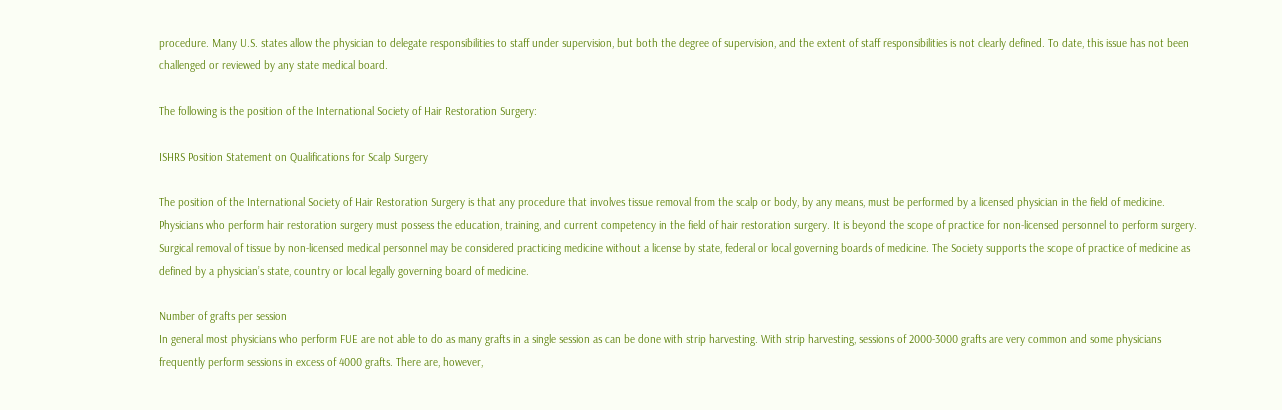procedure. Many U.S. states allow the physician to delegate responsibilities to staff under supervision, but both the degree of supervision, and the extent of staff responsibilities is not clearly defined. To date, this issue has not been challenged or reviewed by any state medical board.

The following is the position of the International Society of Hair Restoration Surgery:

ISHRS Position Statement on Qualifications for Scalp Surgery

The position of the International Society of Hair Restoration Surgery is that any procedure that involves tissue removal from the scalp or body, by any means, must be performed by a licensed physician in the field of medicine. Physicians who perform hair restoration surgery must possess the education, training, and current competency in the field of hair restoration surgery. It is beyond the scope of practice for non-licensed personnel to perform surgery. Surgical removal of tissue by non-licensed medical personnel may be considered practicing medicine without a license by state, federal or local governing boards of medicine. The Society supports the scope of practice of medicine as defined by a physician’s state, country or local legally governing board of medicine.

Number of grafts per session
In general most physicians who perform FUE are not able to do as many grafts in a single session as can be done with strip harvesting. With strip harvesting, sessions of 2000-3000 grafts are very common and some physicians frequently perform sessions in excess of 4000 grafts. There are, however,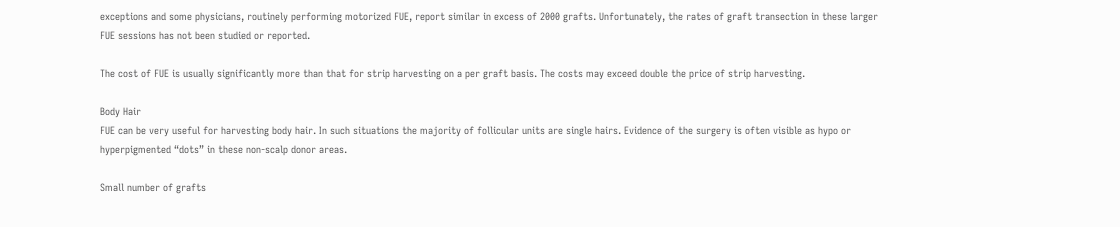exceptions and some physicians, routinely performing motorized FUE, report similar in excess of 2000 grafts. Unfortunately, the rates of graft transection in these larger FUE sessions has not been studied or reported.

The cost of FUE is usually significantly more than that for strip harvesting on a per graft basis. The costs may exceed double the price of strip harvesting.

Body Hair
FUE can be very useful for harvesting body hair. In such situations the majority of follicular units are single hairs. Evidence of the surgery is often visible as hypo or hyperpigmented “dots” in these non-scalp donor areas.

Small number of grafts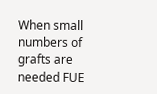When small numbers of grafts are needed FUE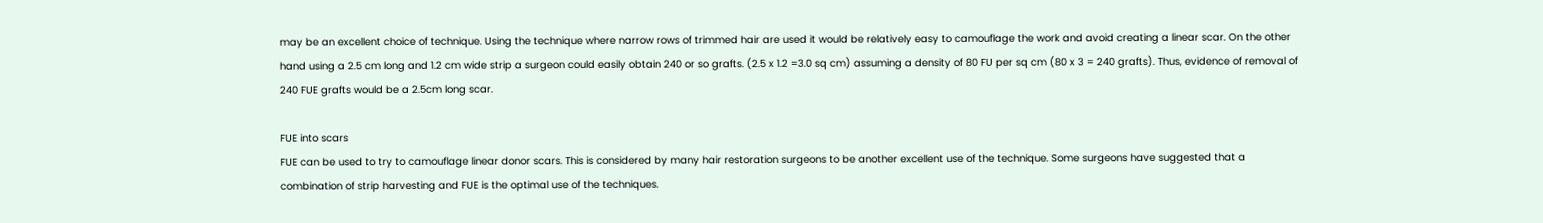may be an excellent choice of technique. Using the technique where narrow rows of trimmed hair are used it would be relatively easy to camouflage the work and avoid creating a linear scar. On the other hand using a 2.5 cm long and 1.2 cm wide strip a surgeon could easily obtain 240 or so grafts. (2.5 x 1.2 =3.0 sq cm) assuming a density of 80 FU per sq cm (80 x 3 = 240 grafts). Thus, evidence of removal of 240 FUE grafts would be a 2.5cm long scar.

FUE into scars
FUE can be used to try to camouflage linear donor scars. This is considered by many hair restoration surgeons to be another excellent use of the technique. Some surgeons have suggested that a combination of strip harvesting and FUE is the optimal use of the techniques.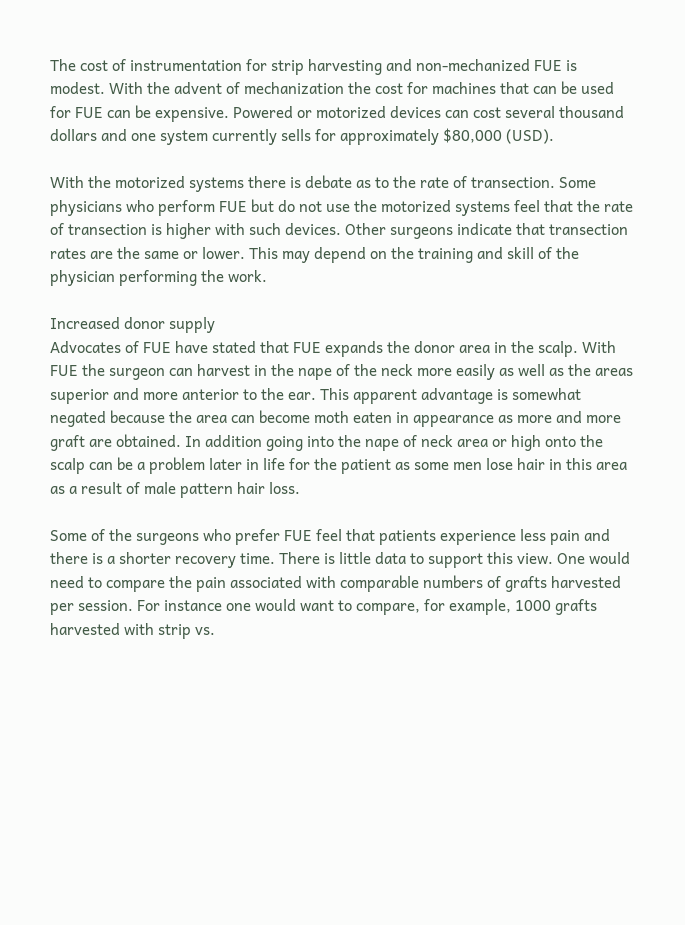The cost of instrumentation for strip harvesting and non-mechanized FUE is modest. With the advent of mechanization the cost for machines that can be used for FUE can be expensive. Powered or motorized devices can cost several thousand dollars and one system currently sells for approximately $80,000 (USD).

With the motorized systems there is debate as to the rate of transection. Some physicians who perform FUE but do not use the motorized systems feel that the rate of transection is higher with such devices. Other surgeons indicate that transection rates are the same or lower. This may depend on the training and skill of the physician performing the work.

Increased donor supply
Advocates of FUE have stated that FUE expands the donor area in the scalp. With FUE the surgeon can harvest in the nape of the neck more easily as well as the areas superior and more anterior to the ear. This apparent advantage is somewhat negated because the area can become moth eaten in appearance as more and more graft are obtained. In addition going into the nape of neck area or high onto the scalp can be a problem later in life for the patient as some men lose hair in this area as a result of male pattern hair loss.

Some of the surgeons who prefer FUE feel that patients experience less pain and there is a shorter recovery time. There is little data to support this view. One would need to compare the pain associated with comparable numbers of grafts harvested per session. For instance one would want to compare, for example, 1000 grafts harvested with strip vs.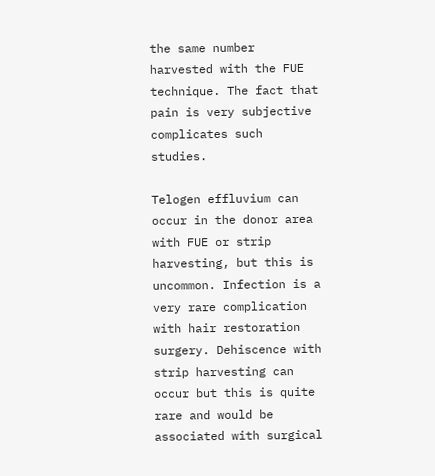the same number harvested with the FUE technique. The fact that pain is very subjective complicates such studies.

Telogen effluvium can occur in the donor area with FUE or strip harvesting, but this is uncommon. Infection is a very rare complication with hair restoration surgery. Dehiscence with strip harvesting can occur but this is quite rare and would be associated with surgical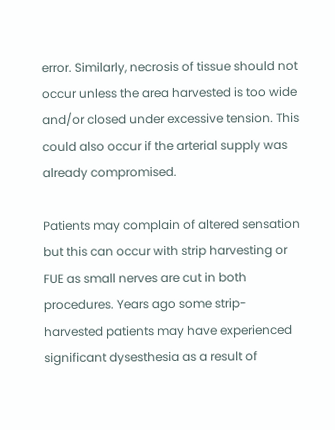error. Similarly, necrosis of tissue should not occur unless the area harvested is too wide and/or closed under excessive tension. This could also occur if the arterial supply was already compromised.

Patients may complain of altered sensation but this can occur with strip harvesting or FUE as small nerves are cut in both procedures. Years ago some strip-harvested patients may have experienced significant dysesthesia as a result of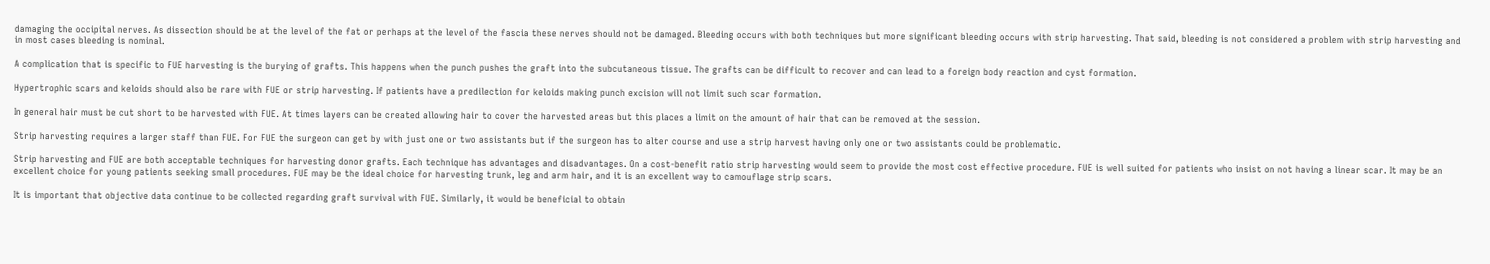damaging the occipital nerves. As dissection should be at the level of the fat or perhaps at the level of the fascia these nerves should not be damaged. Bleeding occurs with both techniques but more significant bleeding occurs with strip harvesting. That said, bleeding is not considered a problem with strip harvesting and in most cases bleeding is nominal.

A complication that is specific to FUE harvesting is the burying of grafts. This happens when the punch pushes the graft into the subcutaneous tissue. The grafts can be difficult to recover and can lead to a foreign body reaction and cyst formation.

Hypertrophic scars and keloids should also be rare with FUE or strip harvesting. If patients have a predilection for keloids making punch excision will not limit such scar formation.

In general hair must be cut short to be harvested with FUE. At times layers can be created allowing hair to cover the harvested areas but this places a limit on the amount of hair that can be removed at the session.

Strip harvesting requires a larger staff than FUE. For FUE the surgeon can get by with just one or two assistants but if the surgeon has to alter course and use a strip harvest having only one or two assistants could be problematic.

Strip harvesting and FUE are both acceptable techniques for harvesting donor grafts. Each technique has advantages and disadvantages. On a cost-benefit ratio strip harvesting would seem to provide the most cost effective procedure. FUE is well suited for patients who insist on not having a linear scar. It may be an excellent choice for young patients seeking small procedures. FUE may be the ideal choice for harvesting trunk, leg and arm hair, and it is an excellent way to camouflage strip scars.

It is important that objective data continue to be collected regarding graft survival with FUE. Similarly, it would be beneficial to obtain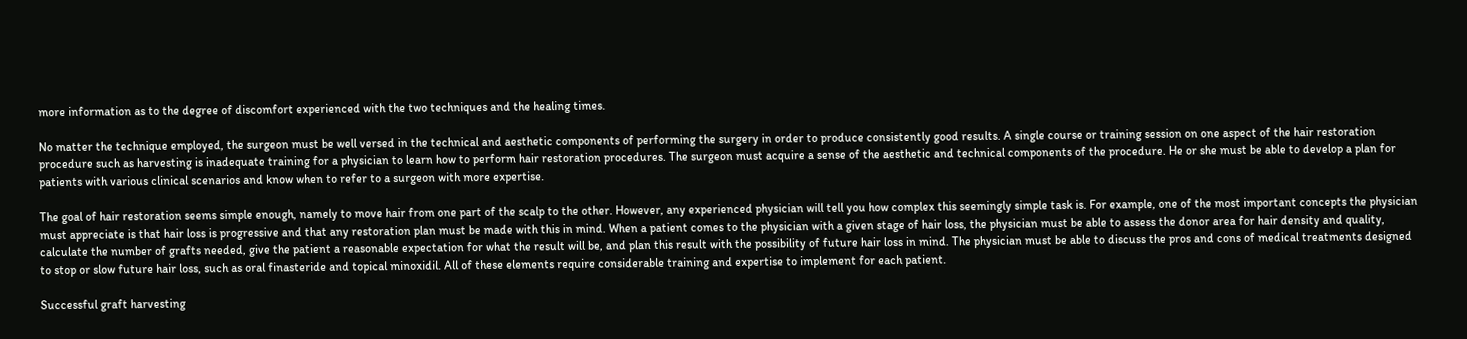more information as to the degree of discomfort experienced with the two techniques and the healing times.

No matter the technique employed, the surgeon must be well versed in the technical and aesthetic components of performing the surgery in order to produce consistently good results. A single course or training session on one aspect of the hair restoration procedure such as harvesting is inadequate training for a physician to learn how to perform hair restoration procedures. The surgeon must acquire a sense of the aesthetic and technical components of the procedure. He or she must be able to develop a plan for patients with various clinical scenarios and know when to refer to a surgeon with more expertise.

The goal of hair restoration seems simple enough, namely to move hair from one part of the scalp to the other. However, any experienced physician will tell you how complex this seemingly simple task is. For example, one of the most important concepts the physician must appreciate is that hair loss is progressive and that any restoration plan must be made with this in mind. When a patient comes to the physician with a given stage of hair loss, the physician must be able to assess the donor area for hair density and quality, calculate the number of grafts needed, give the patient a reasonable expectation for what the result will be, and plan this result with the possibility of future hair loss in mind. The physician must be able to discuss the pros and cons of medical treatments designed to stop or slow future hair loss, such as oral finasteride and topical minoxidil. All of these elements require considerable training and expertise to implement for each patient.

Successful graft harvesting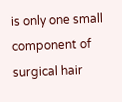is only one small component of surgical hair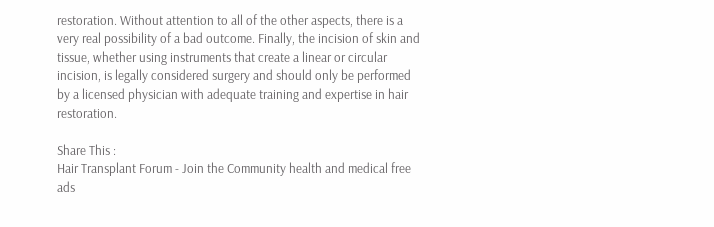restoration. Without attention to all of the other aspects, there is a very real possibility of a bad outcome. Finally, the incision of skin and tissue, whether using instruments that create a linear or circular incision, is legally considered surgery and should only be performed by a licensed physician with adequate training and expertise in hair restoration.

Share This :
Hair Transplant Forum - Join the Community health and medical free ads